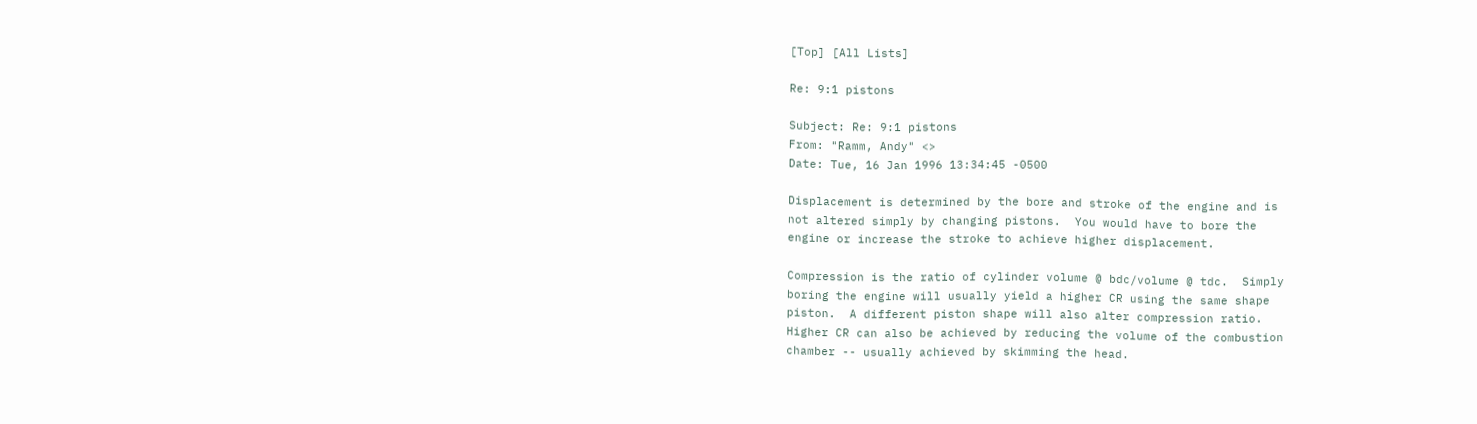[Top] [All Lists]

Re: 9:1 pistons

Subject: Re: 9:1 pistons
From: "Ramm, Andy" <>
Date: Tue, 16 Jan 1996 13:34:45 -0500

Displacement is determined by the bore and stroke of the engine and is
not altered simply by changing pistons.  You would have to bore the
engine or increase the stroke to achieve higher displacement.

Compression is the ratio of cylinder volume @ bdc/volume @ tdc.  Simply
boring the engine will usually yield a higher CR using the same shape
piston.  A different piston shape will also alter compression ratio.
Higher CR can also be achieved by reducing the volume of the combustion
chamber -- usually achieved by skimming the head.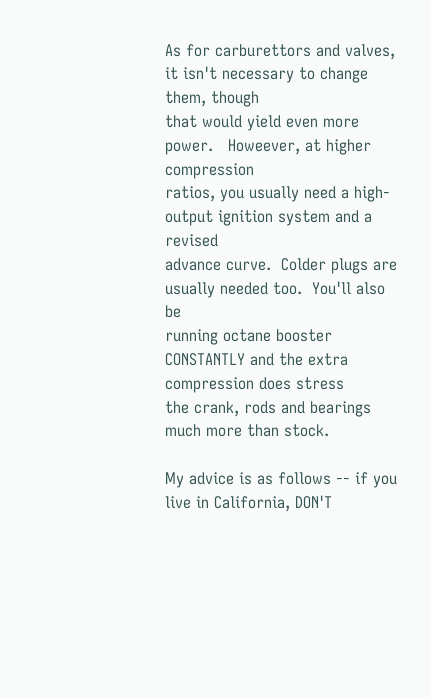As for carburettors and valves, it isn't necessary to change them, though
that would yield even more power.   Howeever, at higher compression
ratios, you usually need a high-output ignition system and a revised
advance curve.  Colder plugs are usually needed too.  You'll also be
running octane booster CONSTANTLY and the extra compression does stress
the crank, rods and bearings much more than stock.

My advice is as follows -- if you live in California, DON'T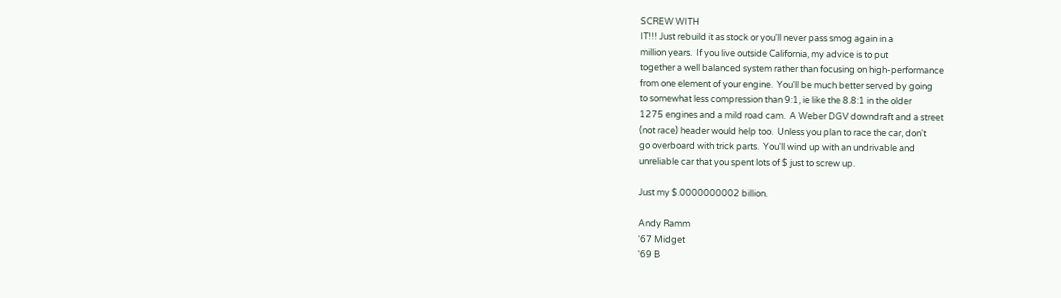SCREW WITH
IT!!! Just rebuild it as stock or you'll never pass smog again in a
million years.  If you live outside California, my advice is to put
together a well balanced system rather than focusing on high-performance
from one element of your engine.  You'll be much better served by going
to somewhat less compression than 9:1, ie like the 8.8:1 in the older
1275 engines and a mild road cam.  A Weber DGV downdraft and a street
(not race) header would help too.  Unless you plan to race the car, don't
go overboard with trick parts.  You'll wind up with an undrivable and
unreliable car that you spent lots of $ just to screw up.

Just my $.0000000002 billion.

Andy Ramm
'67 Midget
'69 B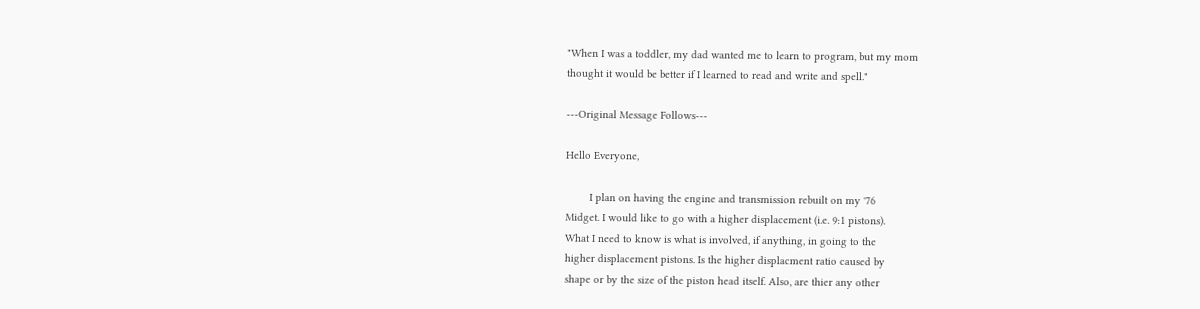"When I was a toddler, my dad wanted me to learn to program, but my mom
thought it would be better if I learned to read and write and spell."

---Original Message Follows---

Hello Everyone,

        I plan on having the engine and transmission rebuilt on my '76
Midget. I would like to go with a higher displacement (i.e. 9:1 pistons).
What I need to know is what is involved, if anything, in going to the
higher displacement pistons. Is the higher displacment ratio caused by
shape or by the size of the piston head itself. Also, are thier any other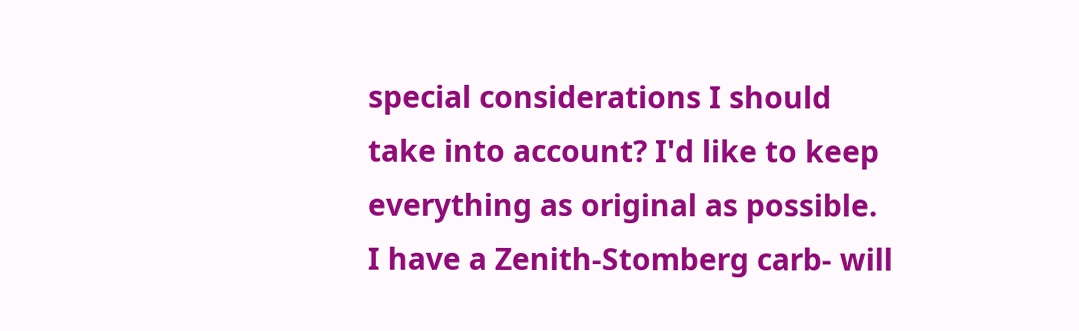special considerations I should take into account? I'd like to keep
everything as original as possible.
I have a Zenith-Stomberg carb- will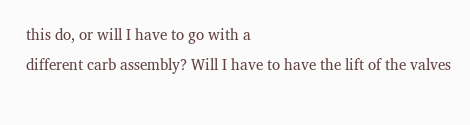this do, or will I have to go with a
different carb assembly? Will I have to have the lift of the valves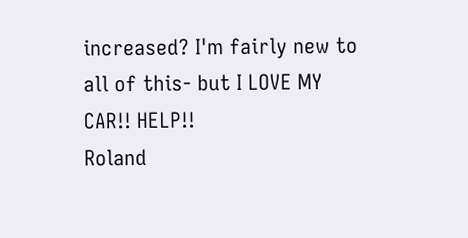increased? I'm fairly new to all of this- but I LOVE MY CAR!! HELP!!
Roland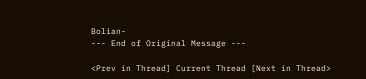Bolian-
--- End of Original Message ---

<Prev in Thread] Current Thread [Next in Thread>